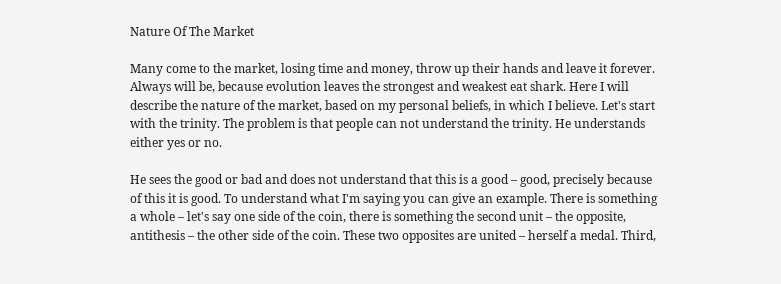Nature Of The Market

Many come to the market, losing time and money, throw up their hands and leave it forever. Always will be, because evolution leaves the strongest and weakest eat shark. Here I will describe the nature of the market, based on my personal beliefs, in which I believe. Let's start with the trinity. The problem is that people can not understand the trinity. He understands either yes or no.

He sees the good or bad and does not understand that this is a good – good, precisely because of this it is good. To understand what I'm saying you can give an example. There is something a whole – let's say one side of the coin, there is something the second unit – the opposite, antithesis – the other side of the coin. These two opposites are united – herself a medal. Third,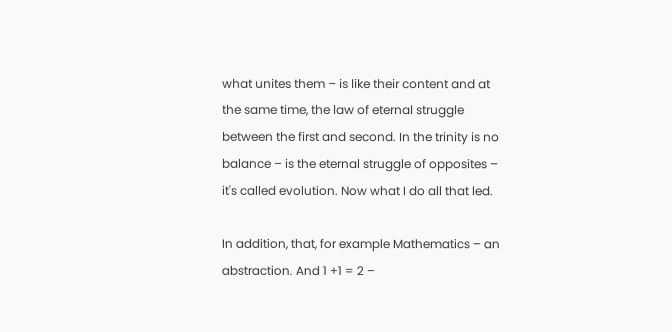what unites them – is like their content and at the same time, the law of eternal struggle between the first and second. In the trinity is no balance – is the eternal struggle of opposites – it's called evolution. Now what I do all that led.

In addition, that, for example Mathematics – an abstraction. And 1 +1 = 2 –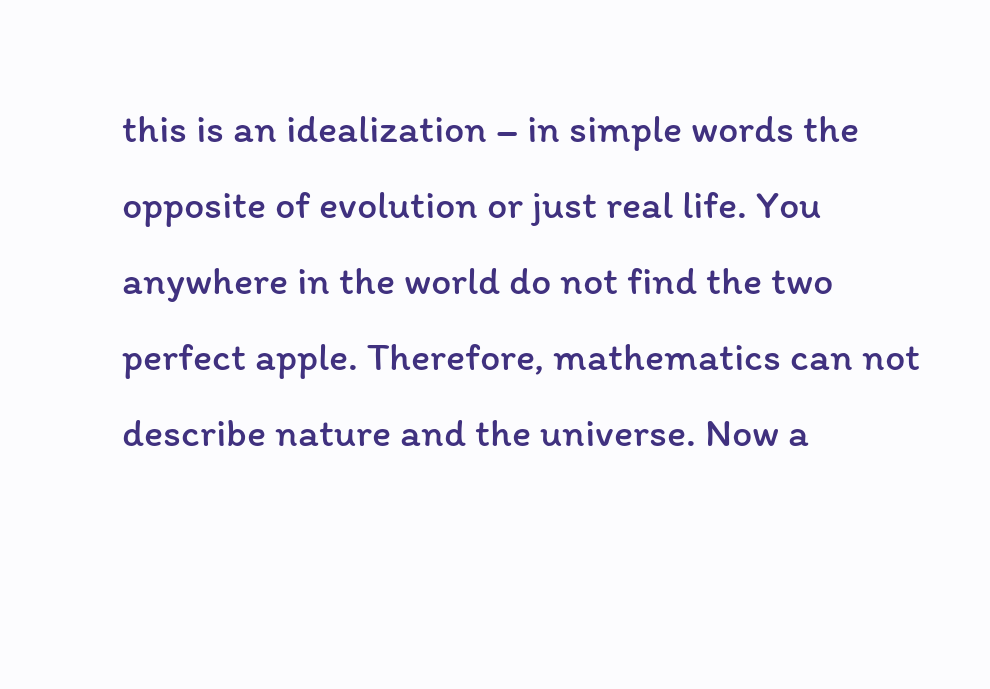this is an idealization – in simple words the opposite of evolution or just real life. You anywhere in the world do not find the two perfect apple. Therefore, mathematics can not describe nature and the universe. Now a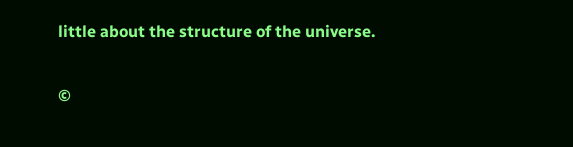little about the structure of the universe.

©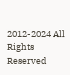2012-2024 All Rights Reserved